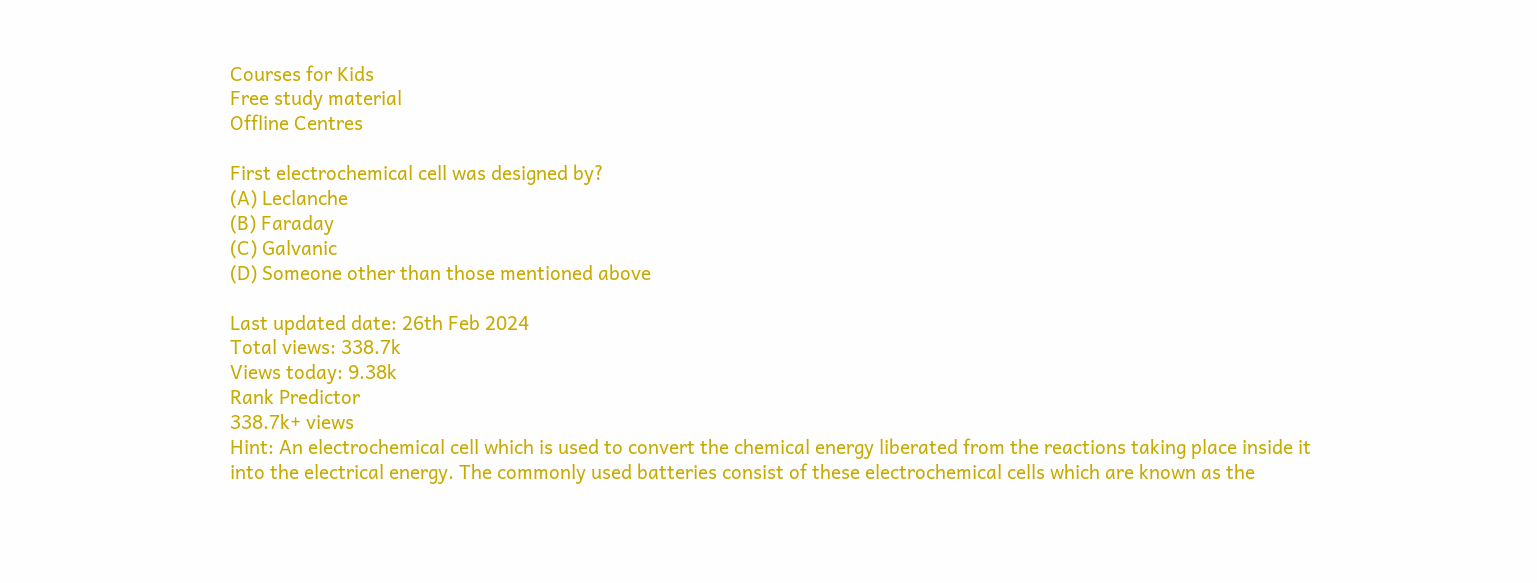Courses for Kids
Free study material
Offline Centres

First electrochemical cell was designed by?
(A) Leclanche
(B) Faraday
(C) Galvanic
(D) Someone other than those mentioned above

Last updated date: 26th Feb 2024
Total views: 338.7k
Views today: 9.38k
Rank Predictor
338.7k+ views
Hint: An electrochemical cell which is used to convert the chemical energy liberated from the reactions taking place inside it into the electrical energy. The commonly used batteries consist of these electrochemical cells which are known as the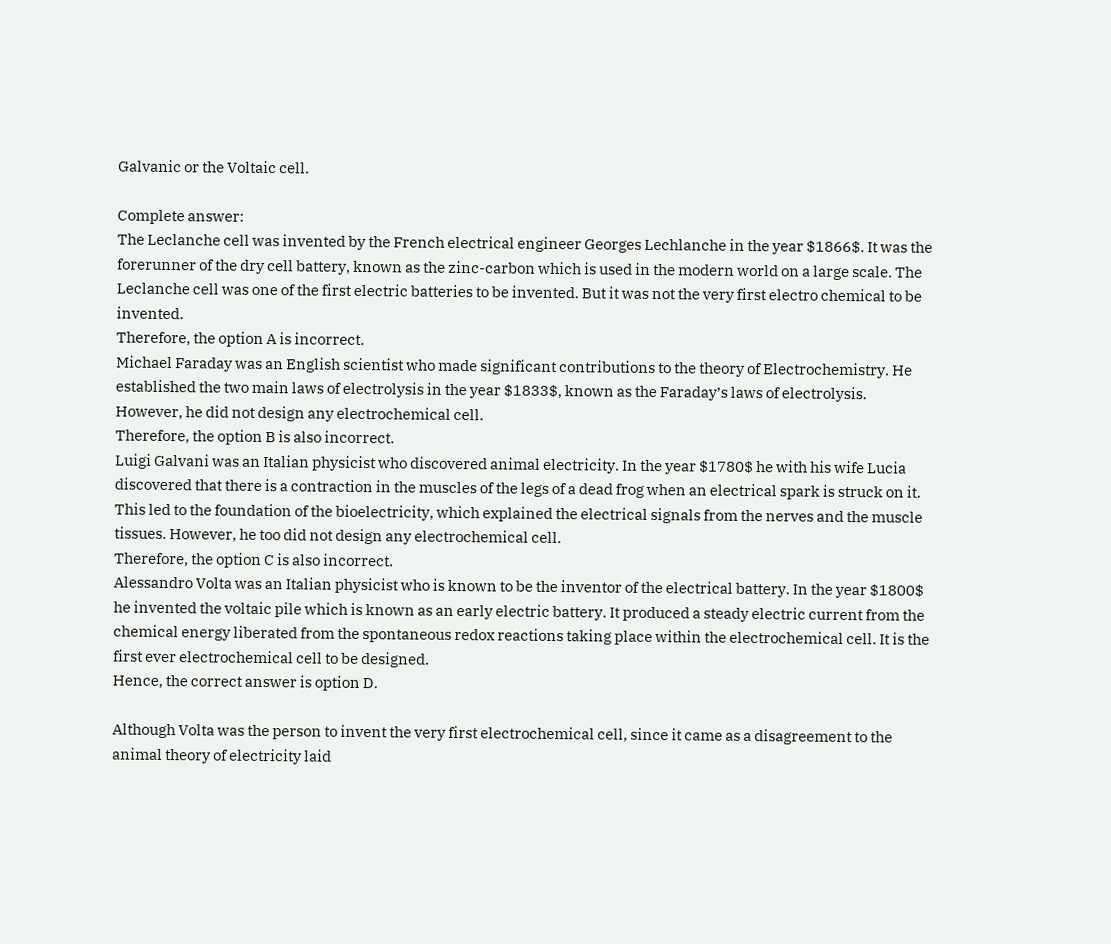Galvanic or the Voltaic cell.

Complete answer:
The Leclanche cell was invented by the French electrical engineer Georges Lechlanche in the year $1866$. It was the forerunner of the dry cell battery, known as the zinc-carbon which is used in the modern world on a large scale. The Leclanche cell was one of the first electric batteries to be invented. But it was not the very first electro chemical to be invented.
Therefore, the option A is incorrect.
Michael Faraday was an English scientist who made significant contributions to the theory of Electrochemistry. He established the two main laws of electrolysis in the year $1833$, known as the Faraday’s laws of electrolysis. However, he did not design any electrochemical cell.
Therefore, the option B is also incorrect.
Luigi Galvani was an Italian physicist who discovered animal electricity. In the year $1780$ he with his wife Lucia discovered that there is a contraction in the muscles of the legs of a dead frog when an electrical spark is struck on it. This led to the foundation of the bioelectricity, which explained the electrical signals from the nerves and the muscle tissues. However, he too did not design any electrochemical cell.
Therefore, the option C is also incorrect.
Alessandro Volta was an Italian physicist who is known to be the inventor of the electrical battery. In the year $1800$ he invented the voltaic pile which is known as an early electric battery. It produced a steady electric current from the chemical energy liberated from the spontaneous redox reactions taking place within the electrochemical cell. It is the first ever electrochemical cell to be designed.
Hence, the correct answer is option D.

Although Volta was the person to invent the very first electrochemical cell, since it came as a disagreement to the animal theory of electricity laid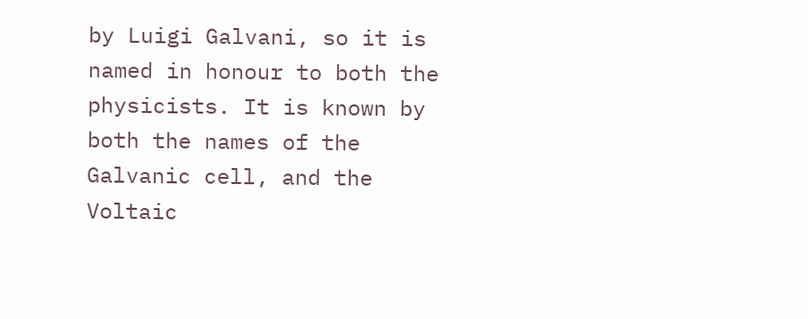by Luigi Galvani, so it is named in honour to both the physicists. It is known by both the names of the Galvanic cell, and the Voltaic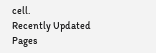cell.
Recently Updated Pages